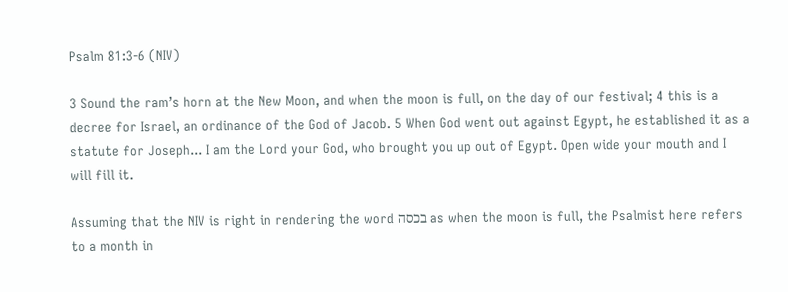Psalm 81:3-6 (NIV)

3 Sound the ram’s horn at the New Moon, and when the moon is full, on the day of our festival; 4 this is a decree for Israel, an ordinance of the God of Jacob. 5 When God went out against Egypt, he established it as a statute for Joseph... I am the Lord your God, who brought you up out of Egypt. Open wide your mouth and I will fill it.

Assuming that the NIV is right in rendering the word בכסה as when the moon is full, the Psalmist here refers to a month in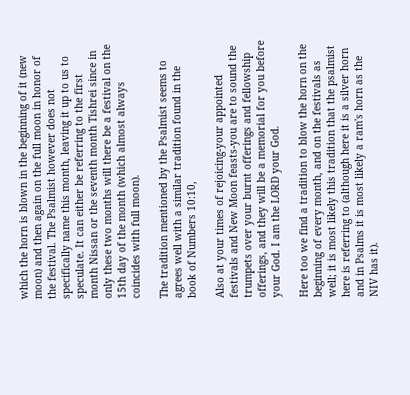which the horn is blown in the beginning of it (new moon) and then again on the full moon in honor of the festival. The Psalmist however does not specifically name this month, leaving it up to us to speculate. It can either be referring to the first month Nissan or the seventh month Tishrei since in only these two months will there be a festival on the 15th day of the month (which almost always coincides with full moon).

The tradition mentioned by the Psalmist seems to agrees well with a similar tradition found in the book of Numbers 10:10,

Also at your times of rejoicing-your appointed festivals and New Moon feasts-you are to sound the trumpets over your burnt offerings and fellowship offerings, and they will be a memorial for you before your God. I am the LORD your God.

Here too we find a tradition to blow the horn on the beginning of every month, and on the festivals as well; it is most likely this tradition that the psalmist here is referring to (although here it is a silver horn and in Psalms it is most likely a ram's horn as the NIV has it).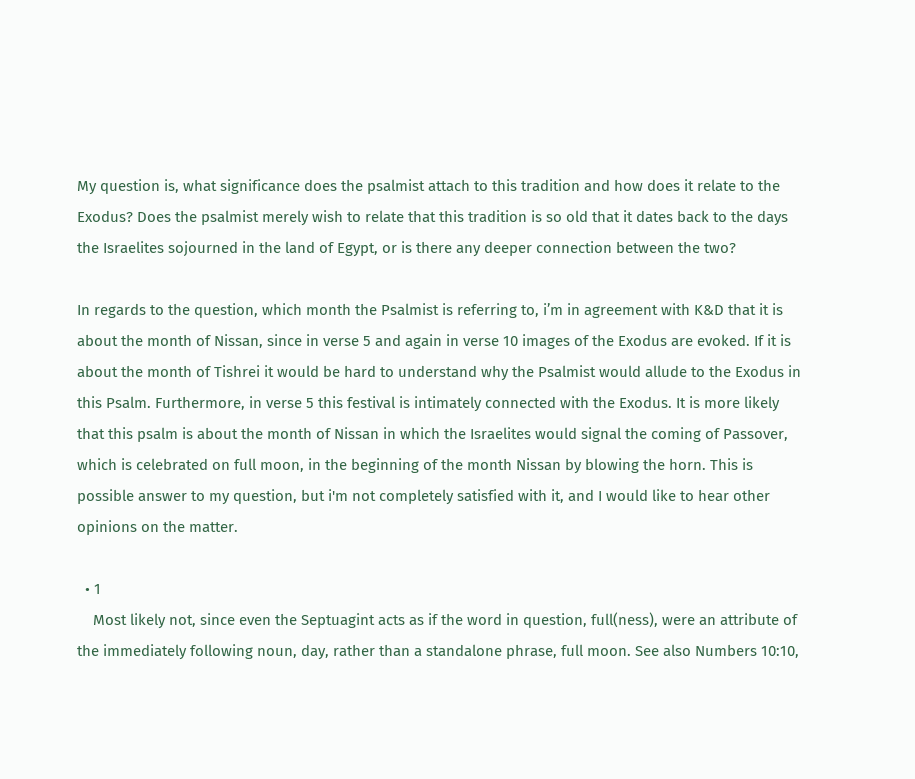My question is, what significance does the psalmist attach to this tradition and how does it relate to the Exodus? Does the psalmist merely wish to relate that this tradition is so old that it dates back to the days the Israelites sojourned in the land of Egypt, or is there any deeper connection between the two?

In regards to the question, which month the Psalmist is referring to, i’m in agreement with K&D that it is about the month of Nissan, since in verse 5 and again in verse 10 images of the Exodus are evoked. If it is about the month of Tishrei it would be hard to understand why the Psalmist would allude to the Exodus in this Psalm. Furthermore, in verse 5 this festival is intimately connected with the Exodus. It is more likely that this psalm is about the month of Nissan in which the Israelites would signal the coming of Passover, which is celebrated on full moon, in the beginning of the month Nissan by blowing the horn. This is possible answer to my question, but i'm not completely satisfied with it, and I would like to hear other opinions on the matter.

  • 1
    Most likely not, since even the Septuagint acts as if the word in question, full(ness), were an attribute of the immediately following noun, day, rather than a standalone phrase, full moon. See also Numbers 10:10,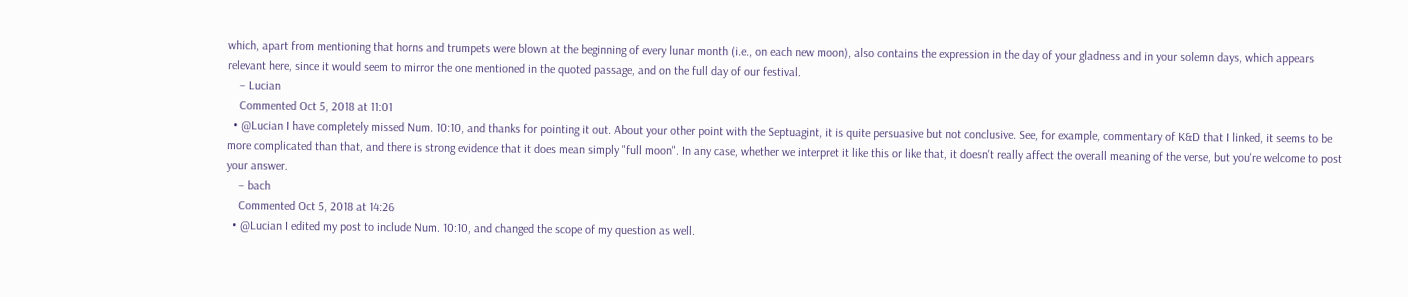which, apart from mentioning that horns and trumpets were blown at the beginning of every lunar month (i.e., on each new moon), also contains the expression in the day of your gladness and in your solemn days, which appears relevant here, since it would seem to mirror the one mentioned in the quoted passage, and on the full day of our festival.
    – Lucian
    Commented Oct 5, 2018 at 11:01
  • @Lucian I have completely missed Num. 10:10, and thanks for pointing it out. About your other point with the Septuagint, it is quite persuasive but not conclusive. See, for example, commentary of K&D that I linked, it seems to be more complicated than that, and there is strong evidence that it does mean simply "full moon". In any case, whether we interpret it like this or like that, it doesn't really affect the overall meaning of the verse, but you're welcome to post your answer.
    – bach
    Commented Oct 5, 2018 at 14:26
  • @Lucian I edited my post to include Num. 10:10, and changed the scope of my question as well.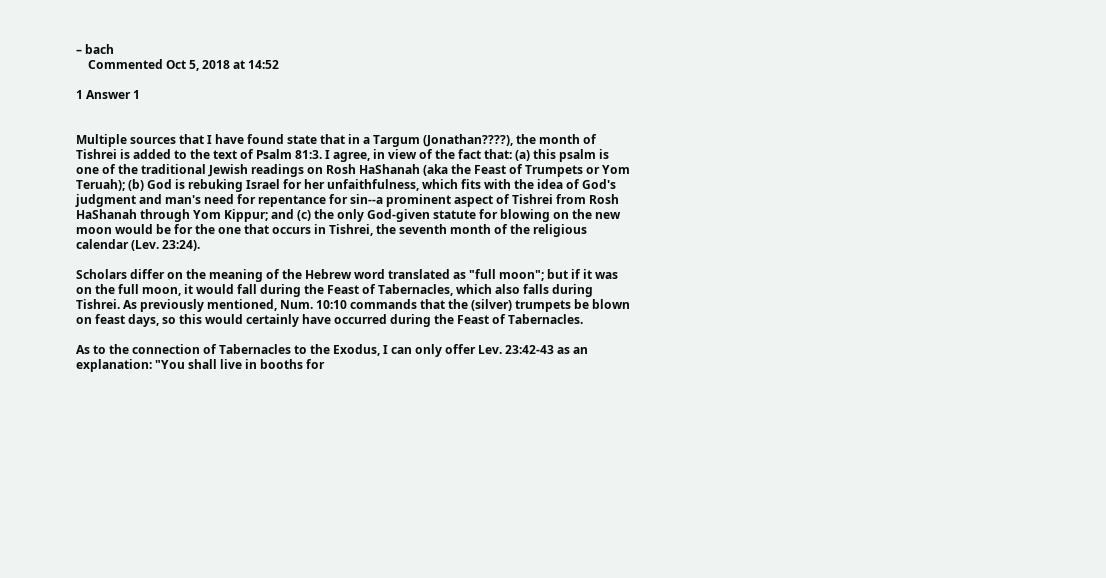– bach
    Commented Oct 5, 2018 at 14:52

1 Answer 1


Multiple sources that I have found state that in a Targum (Jonathan????), the month of Tishrei is added to the text of Psalm 81:3. I agree, in view of the fact that: (a) this psalm is one of the traditional Jewish readings on Rosh HaShanah (aka the Feast of Trumpets or Yom Teruah); (b) God is rebuking Israel for her unfaithfulness, which fits with the idea of God's judgment and man's need for repentance for sin--a prominent aspect of Tishrei from Rosh HaShanah through Yom Kippur; and (c) the only God-given statute for blowing on the new moon would be for the one that occurs in Tishrei, the seventh month of the religious calendar (Lev. 23:24).

Scholars differ on the meaning of the Hebrew word translated as "full moon"; but if it was on the full moon, it would fall during the Feast of Tabernacles, which also falls during Tishrei. As previously mentioned, Num. 10:10 commands that the (silver) trumpets be blown on feast days, so this would certainly have occurred during the Feast of Tabernacles.

As to the connection of Tabernacles to the Exodus, I can only offer Lev. 23:42-43 as an explanation: "You shall live in booths for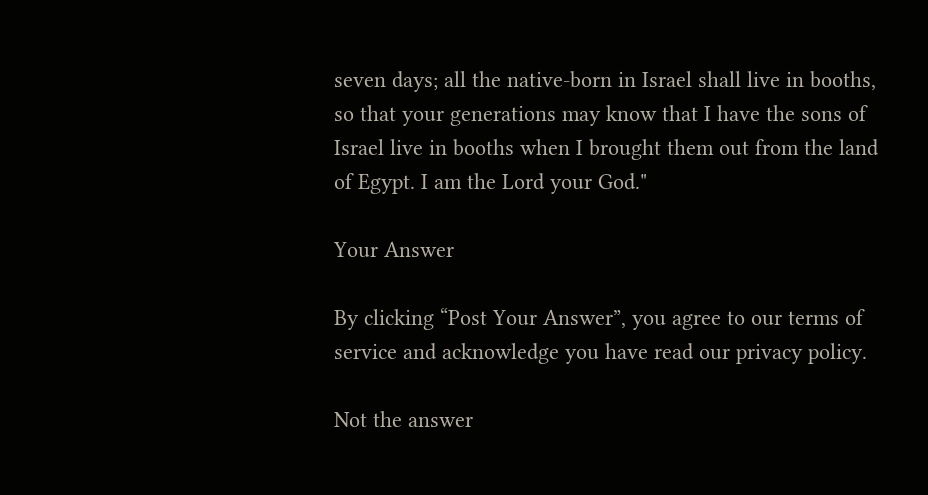seven days; all the native-born in Israel shall live in booths, so that your generations may know that I have the sons of Israel live in booths when I brought them out from the land of Egypt. I am the Lord your God."

Your Answer

By clicking “Post Your Answer”, you agree to our terms of service and acknowledge you have read our privacy policy.

Not the answer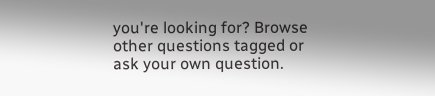you're looking for? Browse other questions tagged or ask your own question.